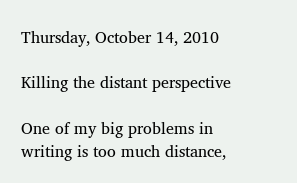Thursday, October 14, 2010

Killing the distant perspective

One of my big problems in writing is too much distance,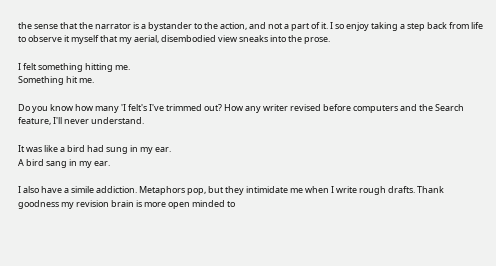the sense that the narrator is a bystander to the action, and not a part of it. I so enjoy taking a step back from life to observe it myself that my aerial, disembodied view sneaks into the prose.

I felt something hitting me.
Something hit me.

Do you know how many 'I felt's I've trimmed out? How any writer revised before computers and the Search feature, I'll never understand.

It was like a bird had sung in my ear.
A bird sang in my ear.

I also have a simile addiction. Metaphors pop, but they intimidate me when I write rough drafts. Thank goodness my revision brain is more open minded to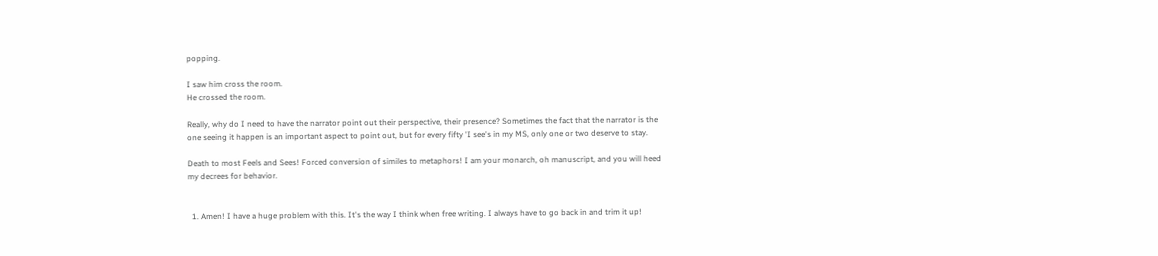popping.

I saw him cross the room.
He crossed the room.

Really, why do I need to have the narrator point out their perspective, their presence? Sometimes the fact that the narrator is the one seeing it happen is an important aspect to point out, but for every fifty 'I see's in my MS, only one or two deserve to stay.

Death to most Feels and Sees! Forced conversion of similes to metaphors! I am your monarch, oh manuscript, and you will heed my decrees for behavior.


  1. Amen! I have a huge problem with this. It's the way I think when free writing. I always have to go back in and trim it up!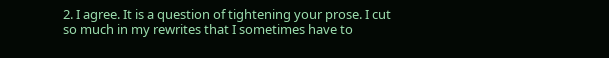2. I agree. It is a question of tightening your prose. I cut so much in my rewrites that I sometimes have to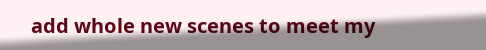add whole new scenes to meet my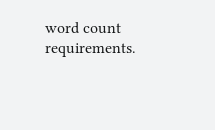word count requirements.